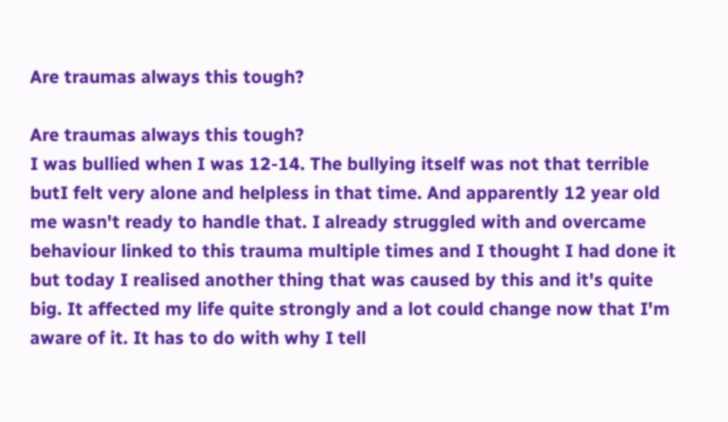Are traumas always this tough?

Are traumas always this tough?
I was bullied when I was 12-14. The bullying itself was not that terrible butI felt very alone and helpless in that time. And apparently 12 year old me wasn't ready to handle that. I already struggled with and overcame behaviour linked to this trauma multiple times and I thought I had done it but today I realised another thing that was caused by this and it's quite big. It affected my life quite strongly and a lot could change now that I'm aware of it. It has to do with why I tell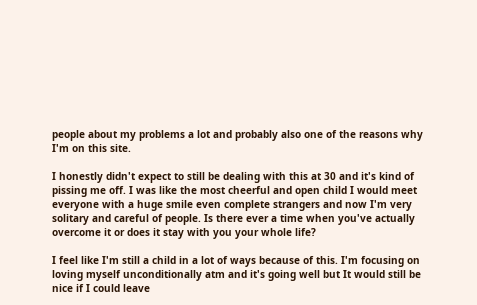people about my problems a lot and probably also one of the reasons why I'm on this site.

I honestly didn't expect to still be dealing with this at 30 and it's kind of pissing me off. I was like the most cheerful and open child I would meet everyone with a huge smile even complete strangers and now I'm very solitary and careful of people. Is there ever a time when you've actually overcome it or does it stay with you your whole life?

I feel like I'm still a child in a lot of ways because of this. I'm focusing on loving myself unconditionally atm and it's going well but It would still be nice if I could leave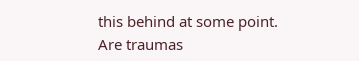this behind at some point.
Are traumas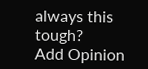always this tough?
Add Opinion